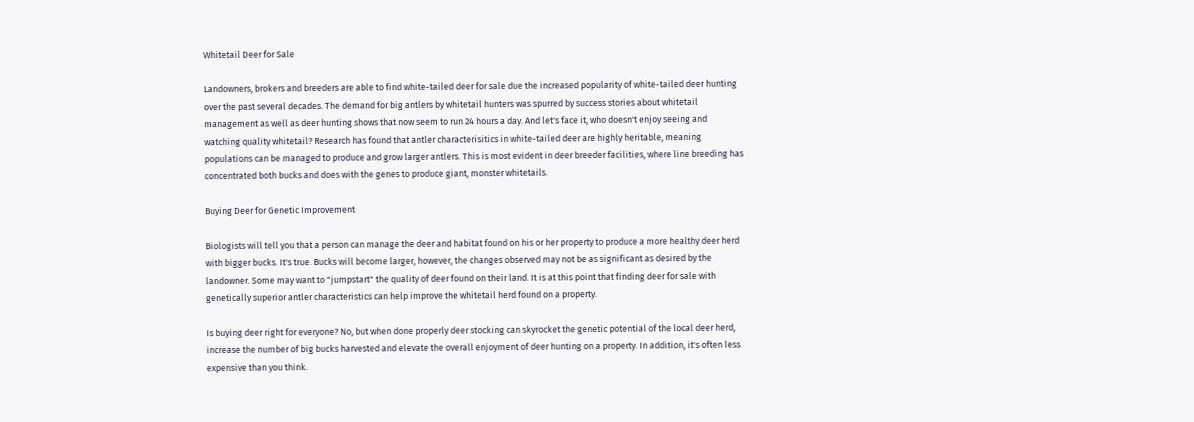Whitetail Deer for Sale

Landowners, brokers and breeders are able to find white-tailed deer for sale due the increased popularity of white-tailed deer hunting over the past several decades. The demand for big antlers by whitetail hunters was spurred by success stories about whitetail management as well as deer hunting shows that now seem to run 24 hours a day. And let's face it, who doesn't enjoy seeing and watching quality whitetail? Research has found that antler characterisitics in white-tailed deer are highly heritable, meaning populations can be managed to produce and grow larger antlers. This is most evident in deer breeder facilities, where line breeding has concentrated both bucks and does with the genes to produce giant, monster whitetails.

Buying Deer for Genetic Improvement

Biologists will tell you that a person can manage the deer and habitat found on his or her property to produce a more healthy deer herd with bigger bucks. It's true. Bucks will become larger, however, the changes observed may not be as significant as desired by the landowner. Some may want to "jumpstart" the quality of deer found on their land. It is at this point that finding deer for sale with genetically superior antler characteristics can help improve the whitetail herd found on a property.

Is buying deer right for everyone? No, but when done properly deer stocking can skyrocket the genetic potential of the local deer herd, increase the number of big bucks harvested and elevate the overall enjoyment of deer hunting on a property. In addition, it's often less expensive than you think.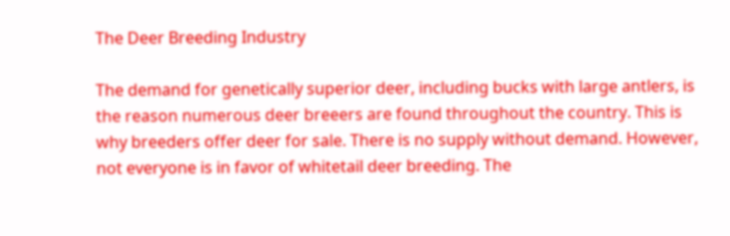The Deer Breeding Industry

The demand for genetically superior deer, including bucks with large antlers, is the reason numerous deer breeers are found throughout the country. This is why breeders offer deer for sale. There is no supply without demand. However, not everyone is in favor of whitetail deer breeding. The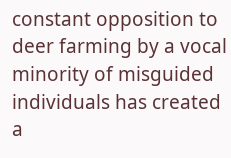constant opposition to deer farming by a vocal minority of misguided individuals has created a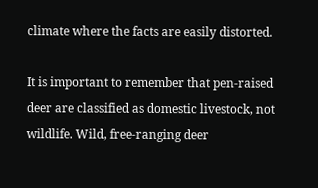climate where the facts are easily distorted.

It is important to remember that pen-raised deer are classified as domestic livestock, not wildlife. Wild, free-ranging deer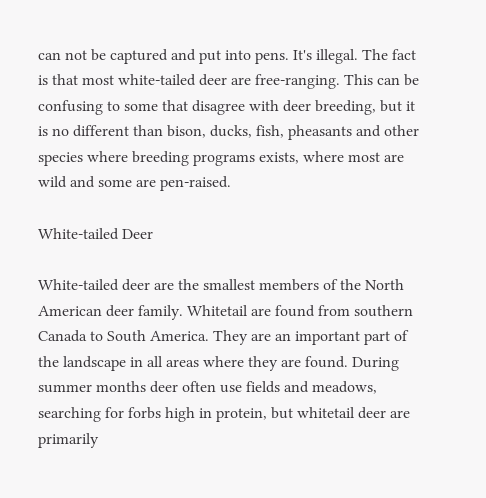can not be captured and put into pens. It's illegal. The fact is that most white-tailed deer are free-ranging. This can be confusing to some that disagree with deer breeding, but it is no different than bison, ducks, fish, pheasants and other species where breeding programs exists, where most are wild and some are pen-raised.

White-tailed Deer

White-tailed deer are the smallest members of the North American deer family. Whitetail are found from southern Canada to South America. They are an important part of the landscape in all areas where they are found. During summer months deer often use fields and meadows, searching for forbs high in protein, but whitetail deer are primarily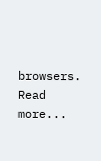browsers. Read more...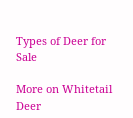Types of Deer for Sale

More on Whitetail Deer